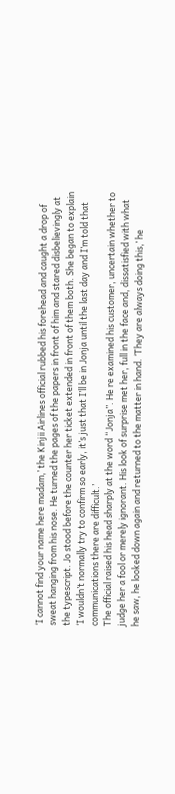‘I cannot find your name here madam,’ the Kinjii Airlines official rubbed his forehead and caught a drop of sweat hanging from his nose. He turned the pages of the papers in front of him and stared disbelievingly at the typescript. Jo stood before the counter her ticket extended in front of them both. She began to explain ‘I wouldn’t normally try to confirm so early, it’s just that I’ll be in Jonja until the last day and I’m told that communications there are difficult.’
The official raised his head sharply at the word “Jonja”. He re examined his customer, uncertain whether to judge her a fool or merely ignorant. His look of surprise met her, full in the face and, dissatisfied with what he saw, he looked down again and returned to the matter in hand. ‘They are always doing this,’ he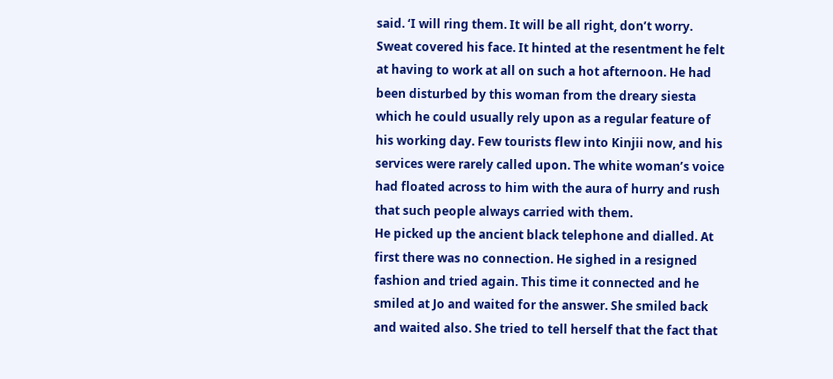said. ‘I will ring them. It will be all right, don’t worry.
Sweat covered his face. It hinted at the resentment he felt at having to work at all on such a hot afternoon. He had been disturbed by this woman from the dreary siesta which he could usually rely upon as a regular feature of his working day. Few tourists flew into Kinjii now, and his services were rarely called upon. The white woman’s voice had floated across to him with the aura of hurry and rush that such people always carried with them.
He picked up the ancient black telephone and dialled. At first there was no connection. He sighed in a resigned fashion and tried again. This time it connected and he smiled at Jo and waited for the answer. She smiled back and waited also. She tried to tell herself that the fact that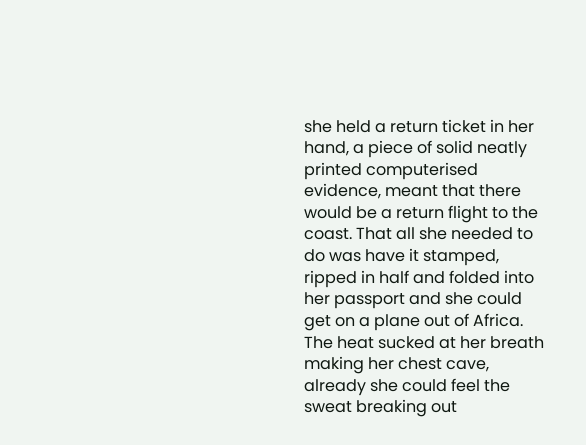she held a return ticket in her hand, a piece of solid neatly printed computerised evidence, meant that there would be a return flight to the coast. That all she needed to do was have it stamped, ripped in half and folded into her passport and she could get on a plane out of Africa.
The heat sucked at her breath making her chest cave, already she could feel the sweat breaking out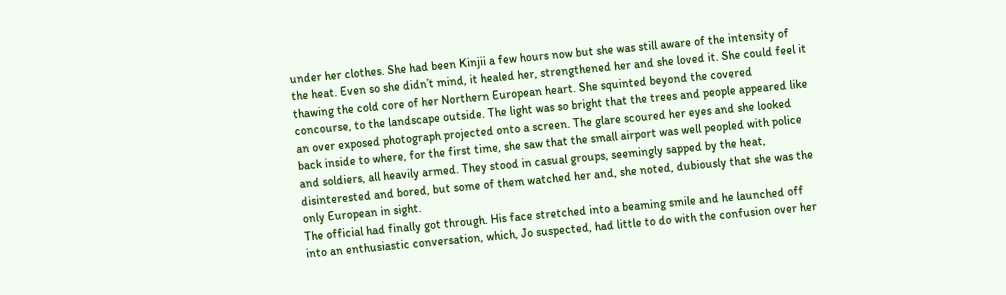under her clothes. She had been Kinjii a few hours now but she was still aware of the intensity of the heat. Even so she didn’t mind, it healed her, strengthened her and she loved it. She could feel it thawing the cold core of her Northern European heart. She squinted beyond the covered concourse, to the landscape outside. The light was so bright that the trees and people appeared like an over exposed photograph projected onto a screen. The glare scoured her eyes and she looked back inside to where, for the first time, she saw that the small airport was well peopled with police and soldiers, all heavily armed. They stood in casual groups, seemingly sapped by the heat, disinterested and bored, but some of them watched her and, she noted, dubiously that she was the only European in sight.
The official had finally got through. His face stretched into a beaming smile and he launched off into an enthusiastic conversation, which, Jo suspected, had little to do with the confusion over her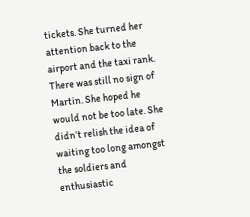tickets. She turned her attention back to the airport and the taxi rank. There was still no sign of Martin. She hoped he would not be too late. She didn’t relish the idea of waiting too long amongst the soldiers and enthusiastic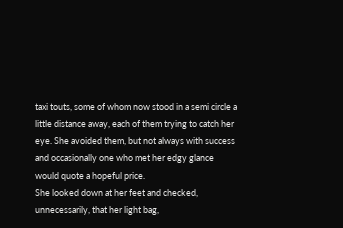taxi touts, some of whom now stood in a semi circle a little distance away, each of them trying to catch her eye. She avoided them, but not always with success and occasionally one who met her edgy glance would quote a hopeful price.
She looked down at her feet and checked, unnecessarily, that her light bag,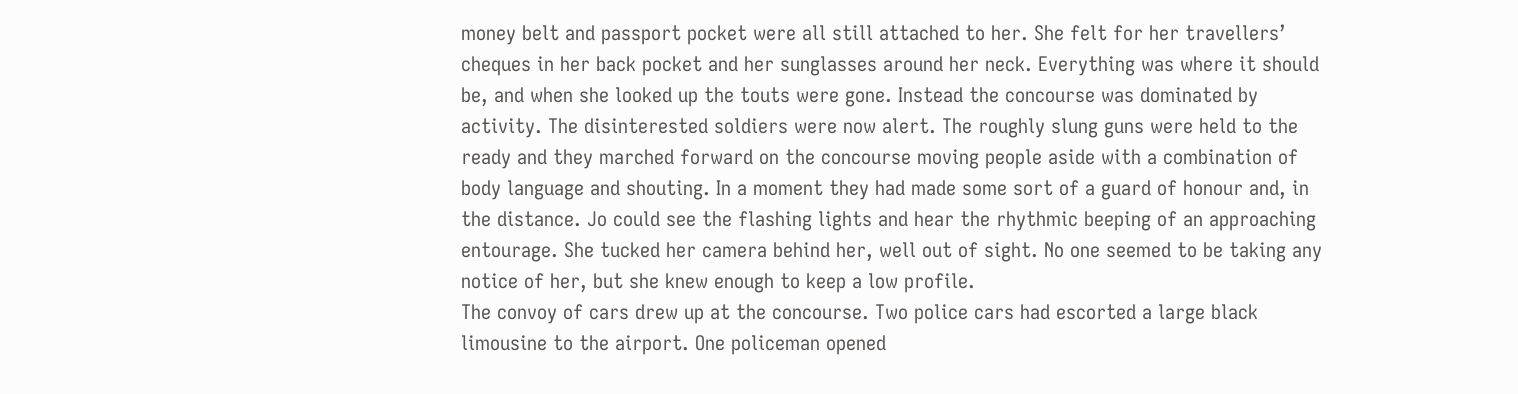money belt and passport pocket were all still attached to her. She felt for her travellers’ cheques in her back pocket and her sunglasses around her neck. Everything was where it should be, and when she looked up the touts were gone. Instead the concourse was dominated by activity. The disinterested soldiers were now alert. The roughly slung guns were held to the ready and they marched forward on the concourse moving people aside with a combination of body language and shouting. In a moment they had made some sort of a guard of honour and, in the distance. Jo could see the flashing lights and hear the rhythmic beeping of an approaching entourage. She tucked her camera behind her, well out of sight. No one seemed to be taking any notice of her, but she knew enough to keep a low profile.
The convoy of cars drew up at the concourse. Two police cars had escorted a large black limousine to the airport. One policeman opened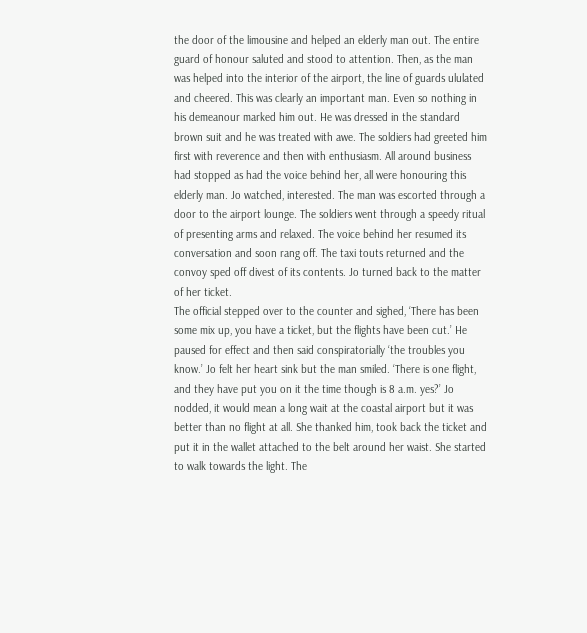the door of the limousine and helped an elderly man out. The entire guard of honour saluted and stood to attention. Then, as the man was helped into the interior of the airport, the line of guards ululated and cheered. This was clearly an important man. Even so nothing in his demeanour marked him out. He was dressed in the standard brown suit and he was treated with awe. The soldiers had greeted him first with reverence and then with enthusiasm. All around business had stopped as had the voice behind her, all were honouring this elderly man. Jo watched, interested. The man was escorted through a door to the airport lounge. The soldiers went through a speedy ritual of presenting arms and relaxed. The voice behind her resumed its conversation and soon rang off. The taxi touts returned and the convoy sped off divest of its contents. Jo turned back to the matter of her ticket.
The official stepped over to the counter and sighed, ‘There has been some mix up, you have a ticket, but the flights have been cut.’ He paused for effect and then said conspiratorially ‘the troubles you know.’ Jo felt her heart sink but the man smiled. ‘There is one flight, and they have put you on it the time though is 8 a.m. yes?’ Jo nodded, it would mean a long wait at the coastal airport but it was better than no flight at all. She thanked him, took back the ticket and put it in the wallet attached to the belt around her waist. She started to walk towards the light. The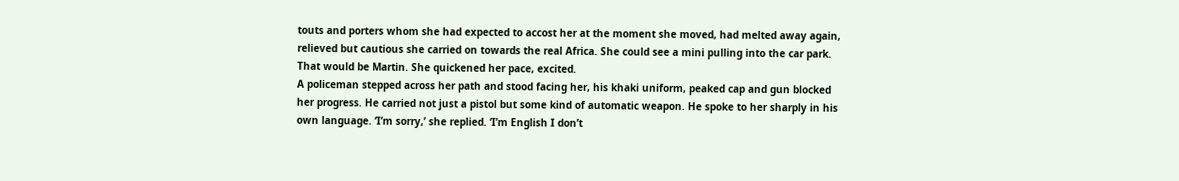touts and porters whom she had expected to accost her at the moment she moved, had melted away again, relieved but cautious she carried on towards the real Africa. She could see a mini pulling into the car park. That would be Martin. She quickened her pace, excited.
A policeman stepped across her path and stood facing her, his khaki uniform, peaked cap and gun blocked her progress. He carried not just a pistol but some kind of automatic weapon. He spoke to her sharply in his own language. ‘I’m sorry,’ she replied. ‘I’m English I don’t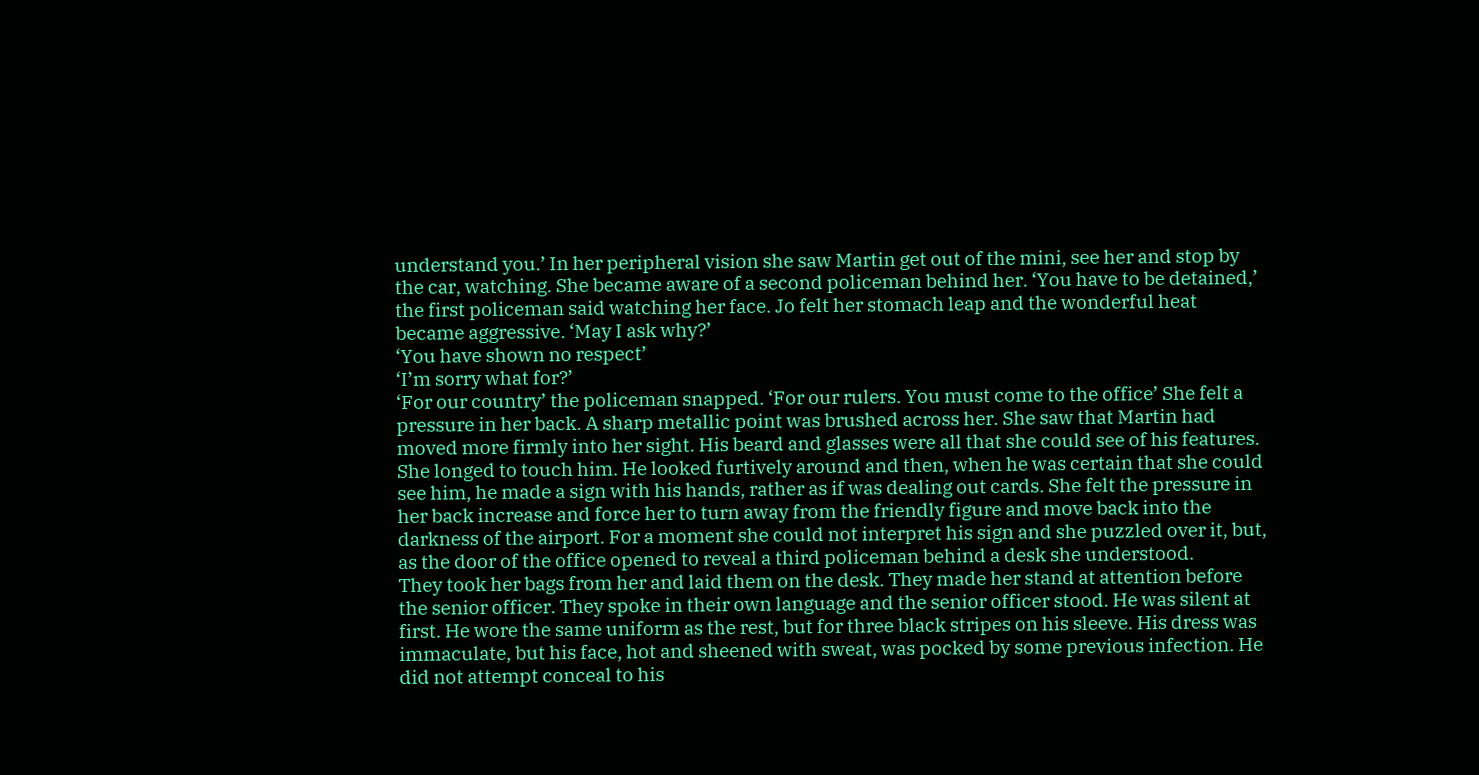understand you.’ In her peripheral vision she saw Martin get out of the mini, see her and stop by the car, watching. She became aware of a second policeman behind her. ‘You have to be detained,’ the first policeman said watching her face. Jo felt her stomach leap and the wonderful heat became aggressive. ‘May I ask why?’
‘You have shown no respect’
‘I’m sorry what for?’
‘For our country’ the policeman snapped. ‘For our rulers. You must come to the office’ She felt a pressure in her back. A sharp metallic point was brushed across her. She saw that Martin had moved more firmly into her sight. His beard and glasses were all that she could see of his features. She longed to touch him. He looked furtively around and then, when he was certain that she could see him, he made a sign with his hands, rather as if was dealing out cards. She felt the pressure in her back increase and force her to turn away from the friendly figure and move back into the darkness of the airport. For a moment she could not interpret his sign and she puzzled over it, but, as the door of the office opened to reveal a third policeman behind a desk she understood.
They took her bags from her and laid them on the desk. They made her stand at attention before the senior officer. They spoke in their own language and the senior officer stood. He was silent at first. He wore the same uniform as the rest, but for three black stripes on his sleeve. His dress was immaculate, but his face, hot and sheened with sweat, was pocked by some previous infection. He did not attempt conceal to his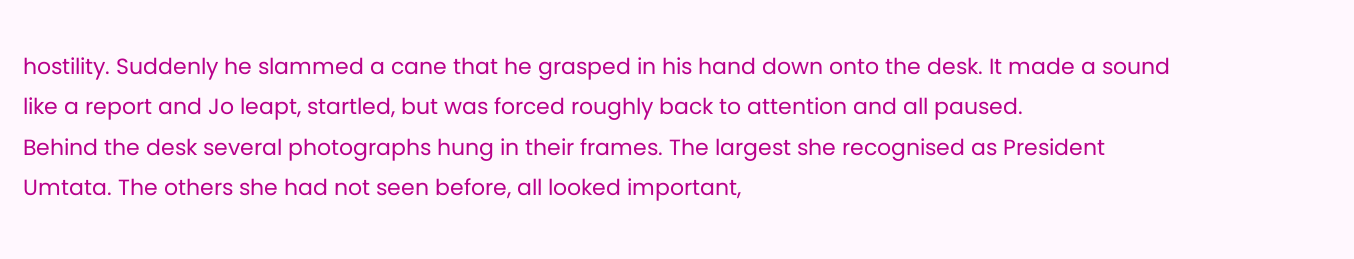hostility. Suddenly he slammed a cane that he grasped in his hand down onto the desk. It made a sound like a report and Jo leapt, startled, but was forced roughly back to attention and all paused.
Behind the desk several photographs hung in their frames. The largest she recognised as President Umtata. The others she had not seen before, all looked important,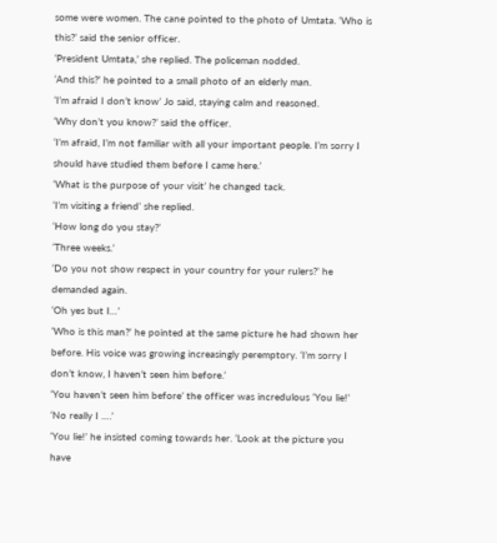some were women. The cane pointed to the photo of Umtata. ‘Who is this?’ said the senior officer.
‘President Umtata,’ she replied. The policeman nodded.
‘And this?’ he pointed to a small photo of an elderly man.
‘I’m afraid I don’t know’ Jo said, staying calm and reasoned.
‘Why don’t you know?’ said the officer.
‘I’m afraid, I’m not familiar with all your important people. I’m sorry I should have studied them before I came here.’
‘What is the purpose of your visit’ he changed tack.
‘I’m visiting a friend’ she replied.
‘How long do you stay?’
‘Three weeks.’
‘Do you not show respect in your country for your rulers?’ he demanded again.
‘Oh yes but I…’
‘Who is this man?’ he pointed at the same picture he had shown her before. His voice was growing increasingly peremptory. ‘I’m sorry I don’t know, I haven’t seen him before.’
‘You haven’t seen him before’ the officer was incredulous ‘You lie!’
‘No really I ….’
‘You lie!’ he insisted coming towards her. ‘Look at the picture you have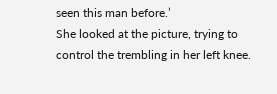seen this man before.’
She looked at the picture, trying to control the trembling in her left knee.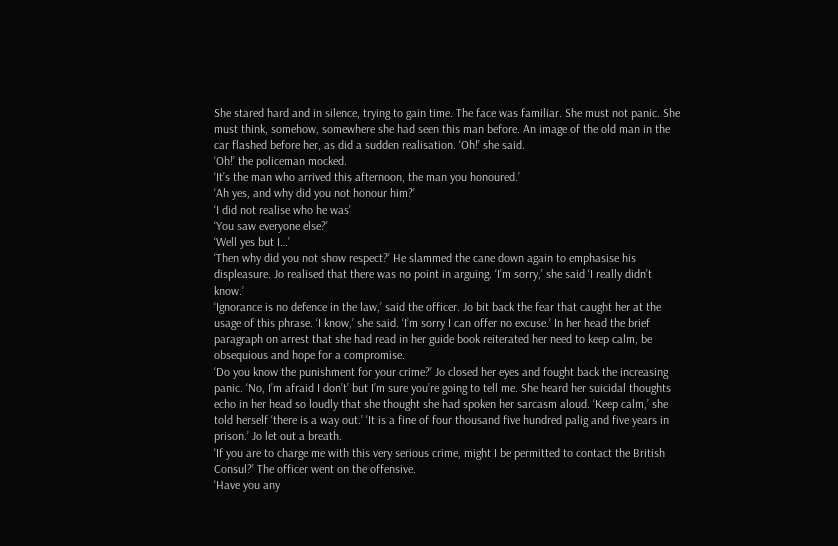She stared hard and in silence, trying to gain time. The face was familiar. She must not panic. She must think, somehow, somewhere she had seen this man before. An image of the old man in the car flashed before her, as did a sudden realisation. ‘Oh!’ she said.
‘Oh!’ the policeman mocked.
‘It’s the man who arrived this afternoon, the man you honoured.’
‘Ah yes, and why did you not honour him?’
‘I did not realise who he was’
‘You saw everyone else?’
‘Well yes but I…’
‘Then why did you not show respect?’ He slammed the cane down again to emphasise his displeasure. Jo realised that there was no point in arguing. ‘I’m sorry,’ she said ‘I really didn’t know.’
‘Ignorance is no defence in the law,’ said the officer. Jo bit back the fear that caught her at the usage of this phrase. ‘I know,’ she said. ‘I’m sorry I can offer no excuse.’ In her head the brief paragraph on arrest that she had read in her guide book reiterated her need to keep calm, be obsequious and hope for a compromise.
‘Do you know the punishment for your crime?’ Jo closed her eyes and fought back the increasing panic. ‘No, I’m afraid I don’t’ but I’m sure you’re going to tell me. She heard her suicidal thoughts echo in her head so loudly that she thought she had spoken her sarcasm aloud. ‘Keep calm,’ she told herself ‘there is a way out.’ ‘It is a fine of four thousand five hundred palig and five years in prison.’ Jo let out a breath.
‘If you are to charge me with this very serious crime, might I be permitted to contact the British Consul?’ The officer went on the offensive.
‘Have you any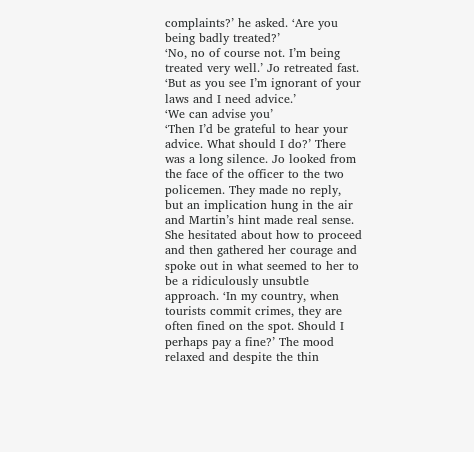complaints?’ he asked. ‘Are you being badly treated?’
‘No, no of course not. I’m being treated very well.’ Jo retreated fast. ‘But as you see I’m ignorant of your laws and I need advice.’
‘We can advise you’
‘Then I’d be grateful to hear your advice. What should I do?’ There was a long silence. Jo looked from the face of the officer to the two policemen. They made no reply, but an implication hung in the air and Martin’s hint made real sense. She hesitated about how to proceed and then gathered her courage and spoke out in what seemed to her to be a ridiculously unsubtle approach. ‘In my country, when tourists commit crimes, they are often fined on the spot. Should I perhaps pay a fine?’ The mood relaxed and despite the thin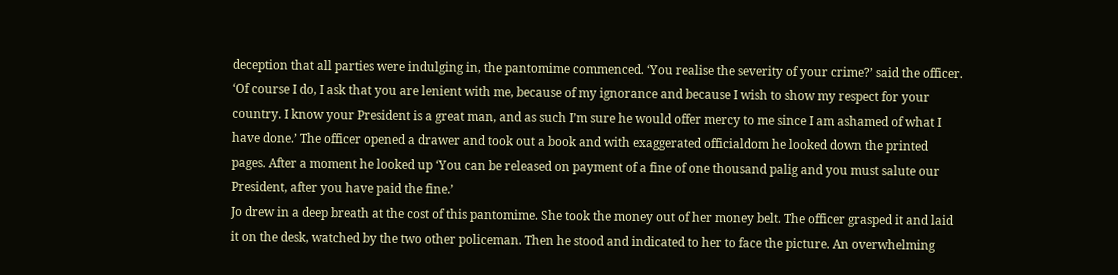deception that all parties were indulging in, the pantomime commenced. ‘You realise the severity of your crime?’ said the officer.
‘Of course I do, I ask that you are lenient with me, because of my ignorance and because I wish to show my respect for your country. I know your President is a great man, and as such I’m sure he would offer mercy to me since I am ashamed of what I have done.’ The officer opened a drawer and took out a book and with exaggerated officialdom he looked down the printed pages. After a moment he looked up ‘You can be released on payment of a fine of one thousand palig and you must salute our President, after you have paid the fine.’
Jo drew in a deep breath at the cost of this pantomime. She took the money out of her money belt. The officer grasped it and laid it on the desk, watched by the two other policeman. Then he stood and indicated to her to face the picture. An overwhelming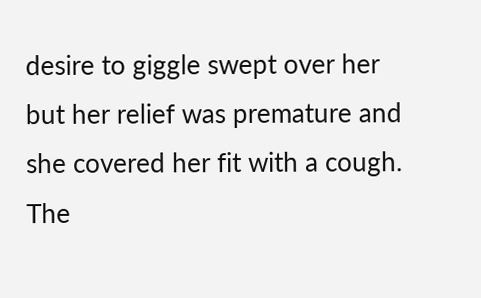desire to giggle swept over her but her relief was premature and she covered her fit with a cough. The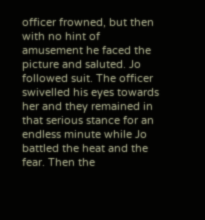officer frowned, but then with no hint of amusement he faced the picture and saluted. Jo followed suit. The officer swivelled his eyes towards her and they remained in that serious stance for an endless minute while Jo battled the heat and the fear. Then the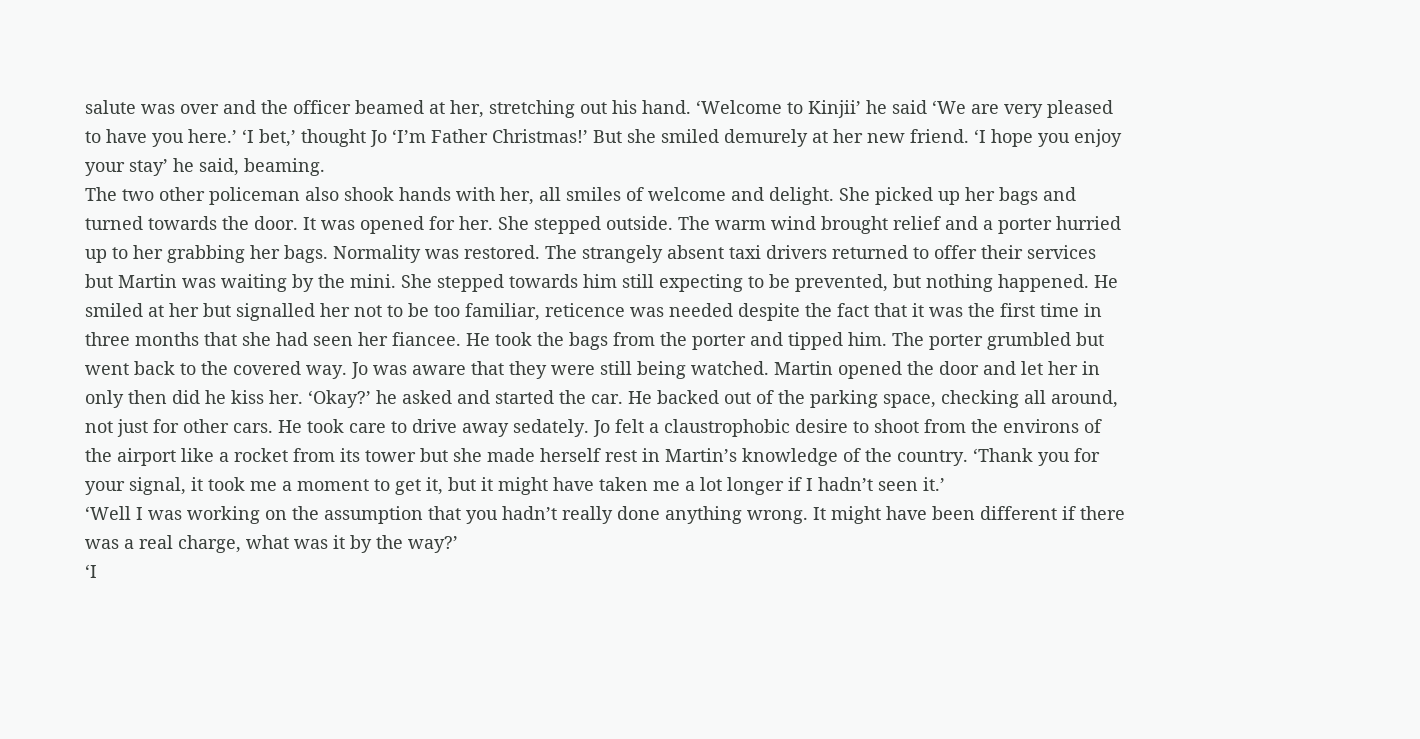salute was over and the officer beamed at her, stretching out his hand. ‘Welcome to Kinjii’ he said ‘We are very pleased to have you here.’ ‘I bet,’ thought Jo ‘I’m Father Christmas!’ But she smiled demurely at her new friend. ‘I hope you enjoy your stay’ he said, beaming.
The two other policeman also shook hands with her, all smiles of welcome and delight. She picked up her bags and turned towards the door. It was opened for her. She stepped outside. The warm wind brought relief and a porter hurried up to her grabbing her bags. Normality was restored. The strangely absent taxi drivers returned to offer their services but Martin was waiting by the mini. She stepped towards him still expecting to be prevented, but nothing happened. He smiled at her but signalled her not to be too familiar, reticence was needed despite the fact that it was the first time in three months that she had seen her fiancee. He took the bags from the porter and tipped him. The porter grumbled but went back to the covered way. Jo was aware that they were still being watched. Martin opened the door and let her in only then did he kiss her. ‘Okay?’ he asked and started the car. He backed out of the parking space, checking all around, not just for other cars. He took care to drive away sedately. Jo felt a claustrophobic desire to shoot from the environs of the airport like a rocket from its tower but she made herself rest in Martin’s knowledge of the country. ‘Thank you for your signal, it took me a moment to get it, but it might have taken me a lot longer if I hadn’t seen it.’
‘Well I was working on the assumption that you hadn’t really done anything wrong. It might have been different if there was a real charge, what was it by the way?’
‘I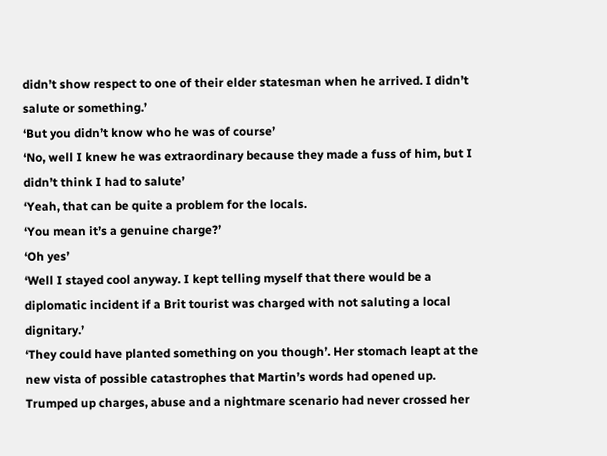didn’t show respect to one of their elder statesman when he arrived. I didn’t salute or something.’
‘But you didn’t know who he was of course’
‘No, well I knew he was extraordinary because they made a fuss of him, but I didn’t think I had to salute’
‘Yeah, that can be quite a problem for the locals.
‘You mean it’s a genuine charge?’
‘Oh yes’
‘Well I stayed cool anyway. I kept telling myself that there would be a diplomatic incident if a Brit tourist was charged with not saluting a local dignitary.’
‘They could have planted something on you though’. Her stomach leapt at the new vista of possible catastrophes that Martin’s words had opened up. Trumped up charges, abuse and a nightmare scenario had never crossed her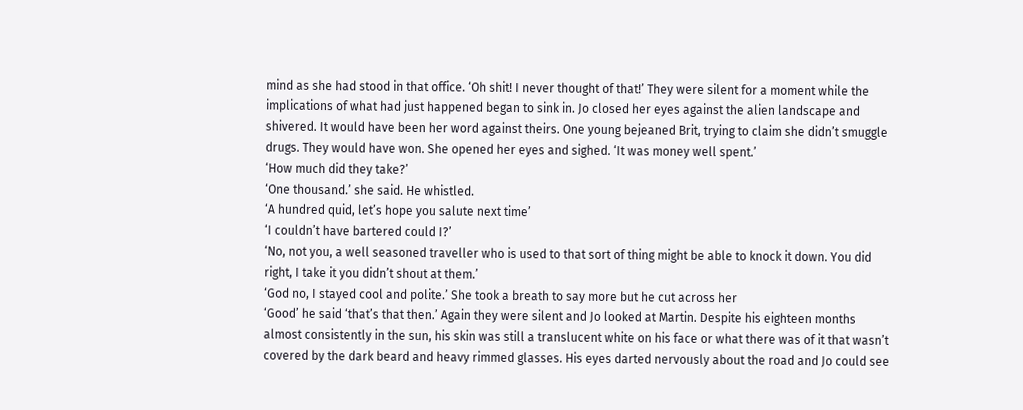mind as she had stood in that office. ‘Oh shit! I never thought of that!’ They were silent for a moment while the implications of what had just happened began to sink in. Jo closed her eyes against the alien landscape and shivered. It would have been her word against theirs. One young bejeaned Brit, trying to claim she didn’t smuggle drugs. They would have won. She opened her eyes and sighed. ‘It was money well spent.’
‘How much did they take?’
‘One thousand.’ she said. He whistled.
‘A hundred quid, let’s hope you salute next time’
‘I couldn’t have bartered could I?’
‘No, not you, a well seasoned traveller who is used to that sort of thing might be able to knock it down. You did right, I take it you didn’t shout at them.’
‘God no, I stayed cool and polite.’ She took a breath to say more but he cut across her
‘Good’ he said ‘that’s that then.’ Again they were silent and Jo looked at Martin. Despite his eighteen months almost consistently in the sun, his skin was still a translucent white on his face or what there was of it that wasn’t covered by the dark beard and heavy rimmed glasses. His eyes darted nervously about the road and Jo could see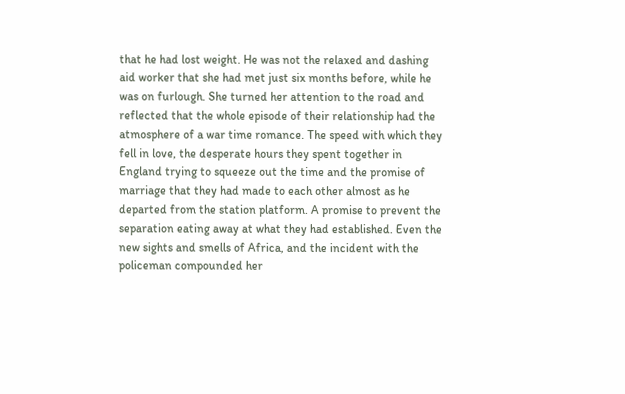that he had lost weight. He was not the relaxed and dashing aid worker that she had met just six months before, while he was on furlough. She turned her attention to the road and reflected that the whole episode of their relationship had the atmosphere of a war time romance. The speed with which they fell in love, the desperate hours they spent together in England trying to squeeze out the time and the promise of marriage that they had made to each other almost as he departed from the station platform. A promise to prevent the separation eating away at what they had established. Even the new sights and smells of Africa, and the incident with the policeman compounded her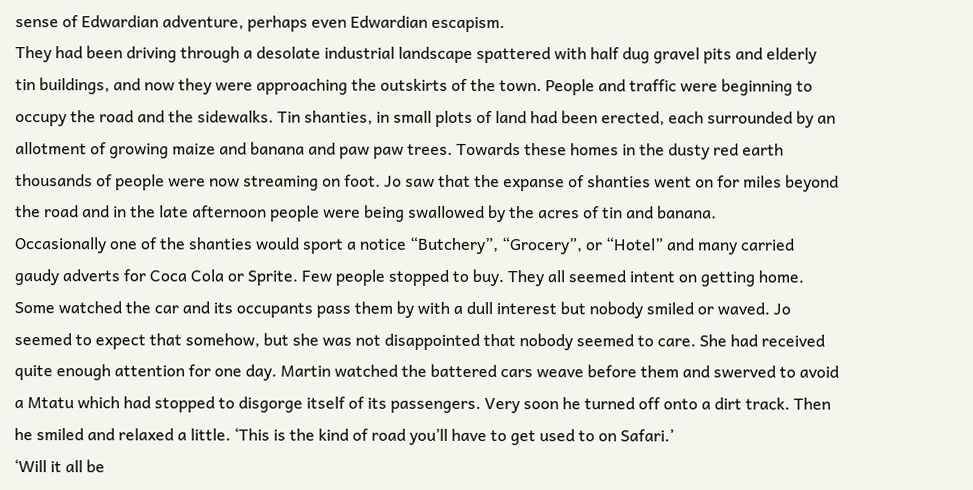sense of Edwardian adventure, perhaps even Edwardian escapism.
They had been driving through a desolate industrial landscape spattered with half dug gravel pits and elderly tin buildings, and now they were approaching the outskirts of the town. People and traffic were beginning to occupy the road and the sidewalks. Tin shanties, in small plots of land had been erected, each surrounded by an allotment of growing maize and banana and paw paw trees. Towards these homes in the dusty red earth thousands of people were now streaming on foot. Jo saw that the expanse of shanties went on for miles beyond the road and in the late afternoon people were being swallowed by the acres of tin and banana.
Occasionally one of the shanties would sport a notice “Butchery”, “Grocery”, or “Hotel” and many carried gaudy adverts for Coca Cola or Sprite. Few people stopped to buy. They all seemed intent on getting home. Some watched the car and its occupants pass them by with a dull interest but nobody smiled or waved. Jo seemed to expect that somehow, but she was not disappointed that nobody seemed to care. She had received quite enough attention for one day. Martin watched the battered cars weave before them and swerved to avoid a Mtatu which had stopped to disgorge itself of its passengers. Very soon he turned off onto a dirt track. Then he smiled and relaxed a little. ‘This is the kind of road you’ll have to get used to on Safari.’
‘Will it all be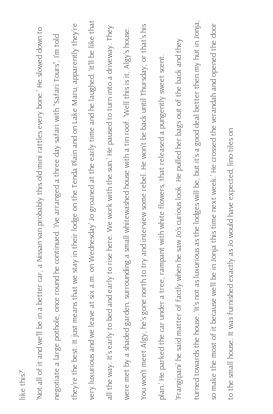like this?’
‘Not all of it and we’ll be in a better car, a Nissan van probably this old mini rattles every bone.’ He slowed down to negotiate a large pothole, once round he continued. ‘I’ve arranged a three day safari with “Safari Tours”, I’m told they’re the best. It just means that we stay in their lodge on the Tenda Plain and on Lake Maru, apparently they’re very luxurious and we leave at six a.m. on Wednesday’ Jo groaned at the early time and he laughed. ‘It’ll be like that all the way. It’s early to bed and early to rise here. We work with the sun.’ He paused to turn into a driveway. They were met by a shaded garden, surrounding a small whitewashed house with a tin roof. ‘Well this is it, Algy’s house. You won’t meet Algy, he’s gone north to try and interview some rebel. He won’t be back until Thursday, or that’s his plan.’ He parked the car under a tree, rampant with white flowers, that released a pungently sweet scent. ‘Frangipani’ he said matter of factly when he saw Jo’s curious look. He pulled her bags out of the back and they turned towards the house. ‘It’s not as luxurious as the lodges will be, but it’s a good deal better then my hut in Jonja, so make the most of it because we’ll be in Jonja this time next week.’ He crossed the verandah and opened the door to the small house. It was furnished exactly as Jo would have expected, lino tiles on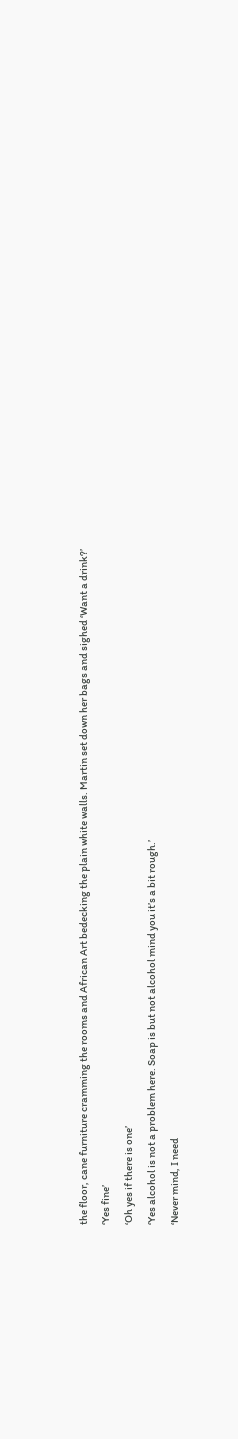the floor, cane furniture cramming the rooms and African Art bedecking the plain white walls. Martin set down her bags and sighed ‘Want a drink?’
‘Yes fine’
‘Oh yes if there is one’
‘Yes alcohol is not a problem here. Soap is but not alcohol mind you it’s a bit rough.’
‘Never mind, I need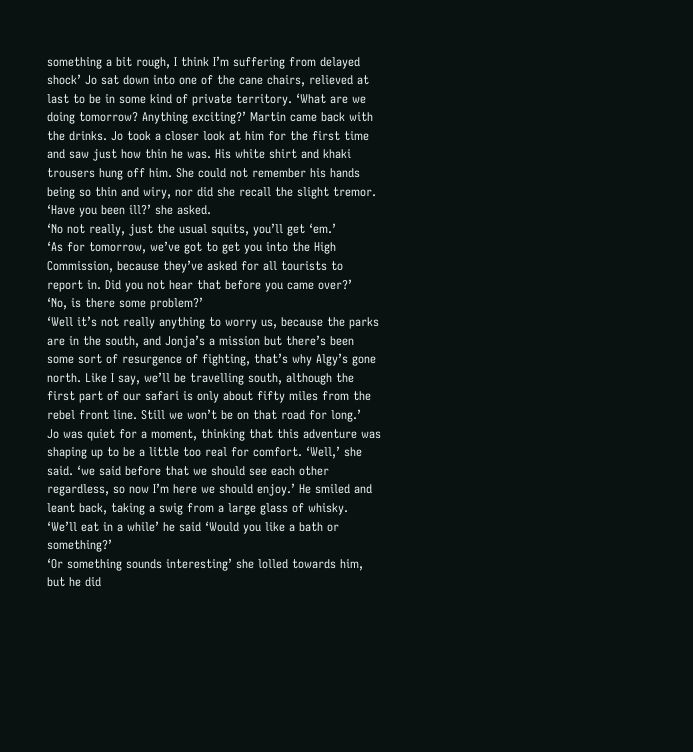something a bit rough, I think I’m suffering from delayed shock’ Jo sat down into one of the cane chairs, relieved at last to be in some kind of private territory. ‘What are we doing tomorrow? Anything exciting?’ Martin came back with the drinks. Jo took a closer look at him for the first time and saw just how thin he was. His white shirt and khaki trousers hung off him. She could not remember his hands being so thin and wiry, nor did she recall the slight tremor. ‘Have you been ill?’ she asked.
‘No not really, just the usual squits, you’ll get ‘em.’
‘As for tomorrow, we’ve got to get you into the High Commission, because they’ve asked for all tourists to report in. Did you not hear that before you came over?’
‘No, is there some problem?’
‘Well it’s not really anything to worry us, because the parks are in the south, and Jonja’s a mission but there’s been some sort of resurgence of fighting, that’s why Algy’s gone north. Like I say, we’ll be travelling south, although the first part of our safari is only about fifty miles from the rebel front line. Still we won’t be on that road for long.’
Jo was quiet for a moment, thinking that this adventure was shaping up to be a little too real for comfort. ‘Well,’ she said. ‘we said before that we should see each other regardless, so now I’m here we should enjoy.’ He smiled and leant back, taking a swig from a large glass of whisky.
‘We’ll eat in a while’ he said ‘Would you like a bath or something?’
‘Or something sounds interesting’ she lolled towards him, but he did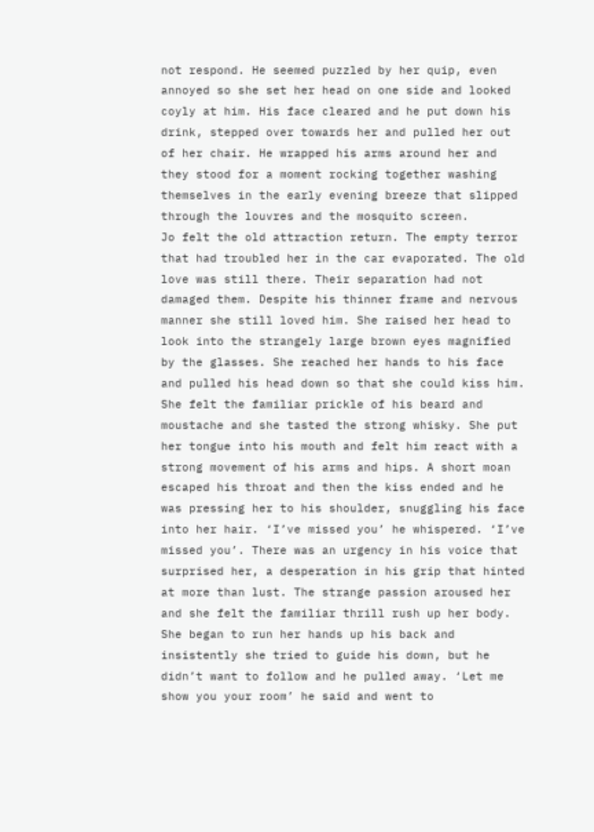not respond. He seemed puzzled by her quip, even annoyed so she set her head on one side and looked coyly at him. His face cleared and he put down his drink, stepped over towards her and pulled her out of her chair. He wrapped his arms around her and they stood for a moment rocking together washing themselves in the early evening breeze that slipped through the louvres and the mosquito screen.
Jo felt the old attraction return. The empty terror that had troubled her in the car evaporated. The old love was still there. Their separation had not damaged them. Despite his thinner frame and nervous manner she still loved him. She raised her head to look into the strangely large brown eyes magnified by the glasses. She reached her hands to his face and pulled his head down so that she could kiss him. She felt the familiar prickle of his beard and moustache and she tasted the strong whisky. She put her tongue into his mouth and felt him react with a strong movement of his arms and hips. A short moan escaped his throat and then the kiss ended and he was pressing her to his shoulder, snuggling his face into her hair. ‘I’ve missed you’ he whispered. ‘I’ve missed you’. There was an urgency in his voice that surprised her, a desperation in his grip that hinted at more than lust. The strange passion aroused her and she felt the familiar thrill rush up her body. She began to run her hands up his back and insistently she tried to guide his down, but he didn’t want to follow and he pulled away. ‘Let me show you your room’ he said and went to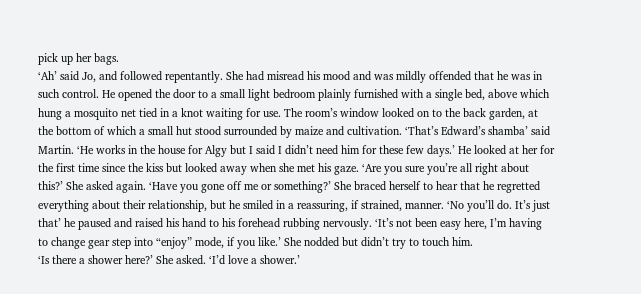pick up her bags.
‘Ah’ said Jo, and followed repentantly. She had misread his mood and was mildly offended that he was in such control. He opened the door to a small light bedroom plainly furnished with a single bed, above which hung a mosquito net tied in a knot waiting for use. The room’s window looked on to the back garden, at the bottom of which a small hut stood surrounded by maize and cultivation. ‘That’s Edward’s shamba’ said Martin. ‘He works in the house for Algy but I said I didn’t need him for these few days.’ He looked at her for the first time since the kiss but looked away when she met his gaze. ‘Are you sure you’re all right about this?’ She asked again. ‘Have you gone off me or something?’ She braced herself to hear that he regretted everything about their relationship, but he smiled in a reassuring, if strained, manner. ‘No you’ll do. It’s just that’ he paused and raised his hand to his forehead rubbing nervously. ‘It’s not been easy here, I’m having to change gear step into “enjoy” mode, if you like.’ She nodded but didn’t try to touch him.
‘Is there a shower here?’ She asked. ‘I’d love a shower.’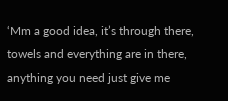‘Mm a good idea, it’s through there, towels and everything are in there, anything you need just give me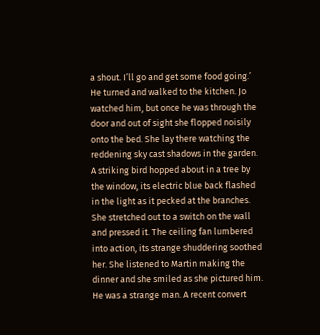a shout. I’ll go and get some food going.’ He turned and walked to the kitchen. Jo watched him, but once he was through the door and out of sight she flopped noisily onto the bed. She lay there watching the reddening sky cast shadows in the garden. A striking bird hopped about in a tree by the window, its electric blue back flashed in the light as it pecked at the branches. She stretched out to a switch on the wall and pressed it. The ceiling fan lumbered into action, its strange shuddering soothed her. She listened to Martin making the dinner and she smiled as she pictured him.
He was a strange man. A recent convert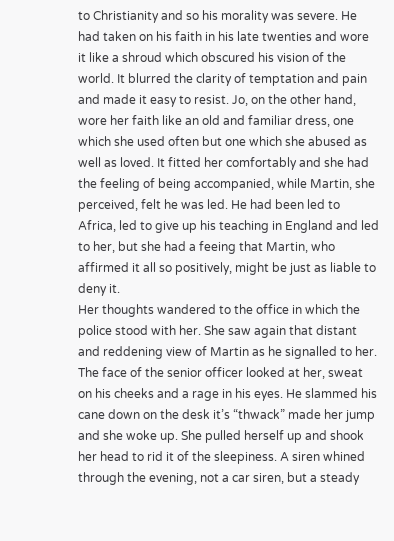to Christianity and so his morality was severe. He had taken on his faith in his late twenties and wore it like a shroud which obscured his vision of the world. It blurred the clarity of temptation and pain and made it easy to resist. Jo, on the other hand, wore her faith like an old and familiar dress, one which she used often but one which she abused as well as loved. It fitted her comfortably and she had the feeling of being accompanied, while Martin, she perceived, felt he was led. He had been led to Africa, led to give up his teaching in England and led to her, but she had a feeing that Martin, who affirmed it all so positively, might be just as liable to deny it.
Her thoughts wandered to the office in which the police stood with her. She saw again that distant and reddening view of Martin as he signalled to her. The face of the senior officer looked at her, sweat on his cheeks and a rage in his eyes. He slammed his cane down on the desk it’s “thwack” made her jump and she woke up. She pulled herself up and shook her head to rid it of the sleepiness. A siren whined through the evening, not a car siren, but a steady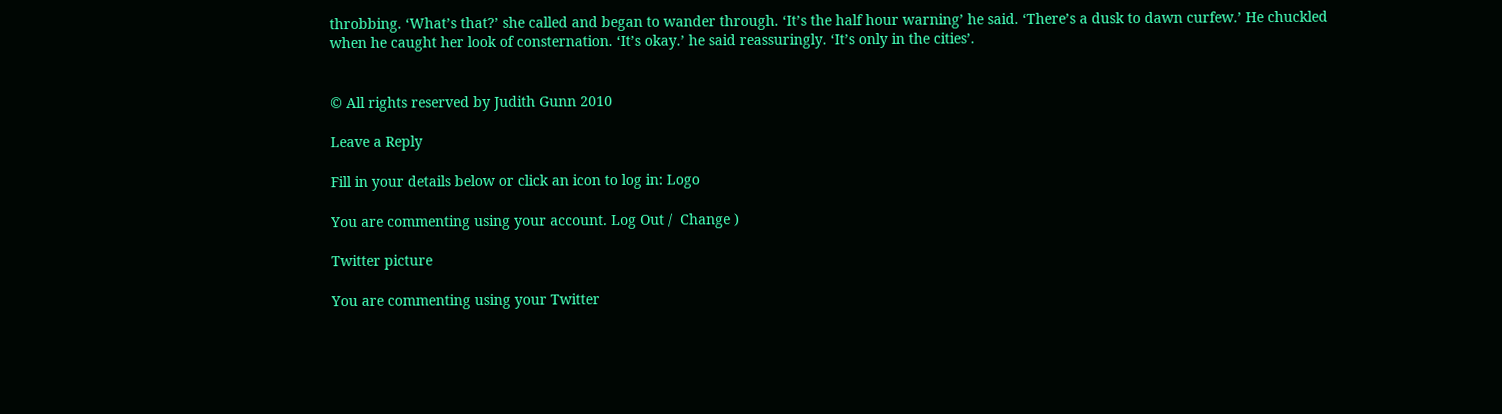throbbing. ‘What’s that?’ she called and began to wander through. ‘It’s the half hour warning’ he said. ‘There’s a dusk to dawn curfew.’ He chuckled when he caught her look of consternation. ‘It’s okay.’ he said reassuringly. ‘It’s only in the cities’.


© All rights reserved by Judith Gunn 2010

Leave a Reply

Fill in your details below or click an icon to log in: Logo

You are commenting using your account. Log Out /  Change )

Twitter picture

You are commenting using your Twitter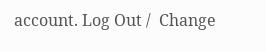account. Log Out /  Change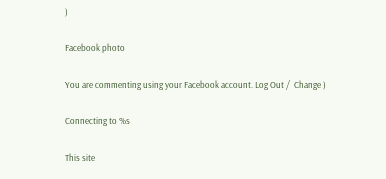)

Facebook photo

You are commenting using your Facebook account. Log Out /  Change )

Connecting to %s

This site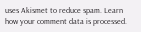uses Akismet to reduce spam. Learn how your comment data is processed.